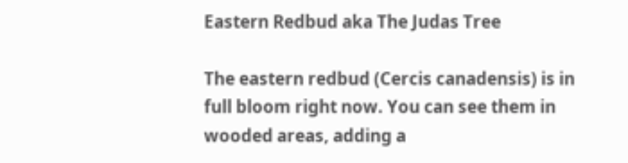Eastern Redbud aka The Judas Tree

The eastern redbud (Cercis canadensis) is in full bloom right now. You can see them in wooded areas, adding a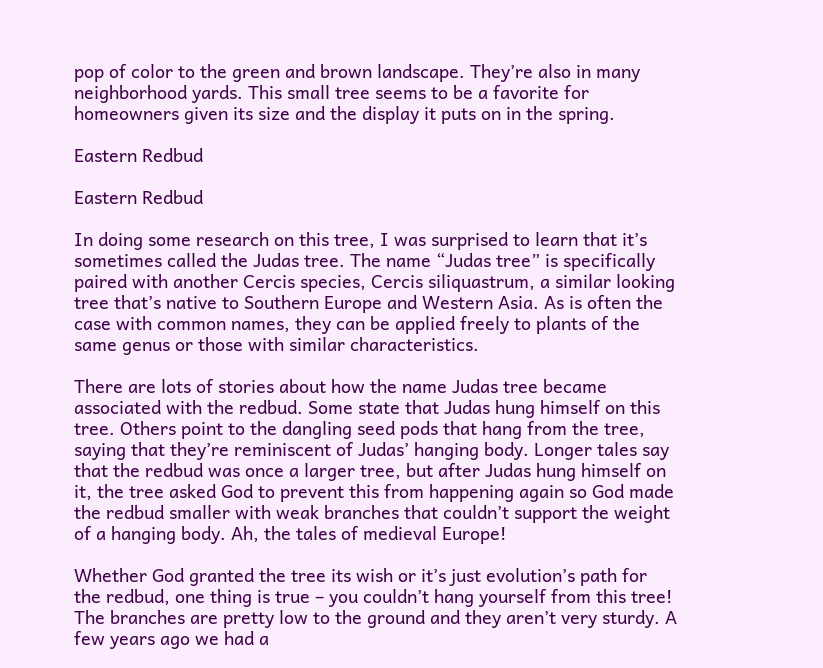pop of color to the green and brown landscape. They’re also in many neighborhood yards. This small tree seems to be a favorite for homeowners given its size and the display it puts on in the spring.

Eastern Redbud

Eastern Redbud

In doing some research on this tree, I was surprised to learn that it’s sometimes called the Judas tree. The name “Judas tree” is specifically paired with another Cercis species, Cercis siliquastrum, a similar looking tree that’s native to Southern Europe and Western Asia. As is often the case with common names, they can be applied freely to plants of the same genus or those with similar characteristics.

There are lots of stories about how the name Judas tree became associated with the redbud. Some state that Judas hung himself on this tree. Others point to the dangling seed pods that hang from the tree, saying that they’re reminiscent of Judas’ hanging body. Longer tales say that the redbud was once a larger tree, but after Judas hung himself on it, the tree asked God to prevent this from happening again so God made the redbud smaller with weak branches that couldn’t support the weight of a hanging body. Ah, the tales of medieval Europe!

Whether God granted the tree its wish or it’s just evolution’s path for the redbud, one thing is true – you couldn’t hang yourself from this tree! The branches are pretty low to the ground and they aren’t very sturdy. A few years ago we had a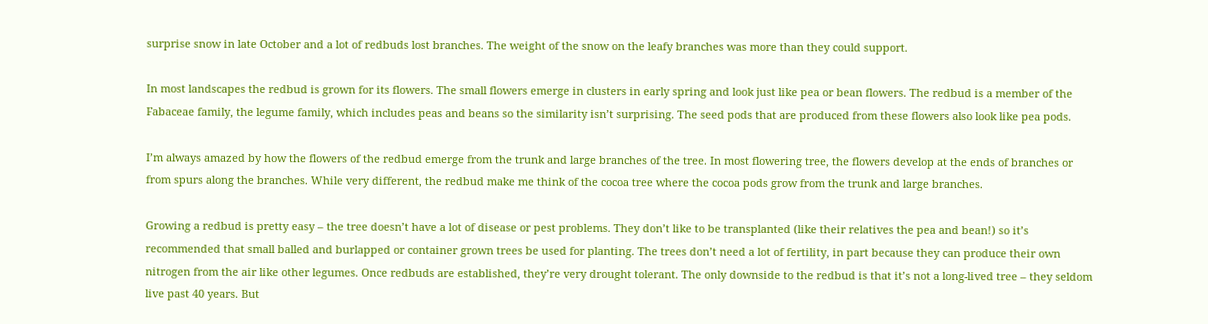surprise snow in late October and a lot of redbuds lost branches. The weight of the snow on the leafy branches was more than they could support.

In most landscapes the redbud is grown for its flowers. The small flowers emerge in clusters in early spring and look just like pea or bean flowers. The redbud is a member of the Fabaceae family, the legume family, which includes peas and beans so the similarity isn’t surprising. The seed pods that are produced from these flowers also look like pea pods.

I’m always amazed by how the flowers of the redbud emerge from the trunk and large branches of the tree. In most flowering tree, the flowers develop at the ends of branches or from spurs along the branches. While very different, the redbud make me think of the cocoa tree where the cocoa pods grow from the trunk and large branches.

Growing a redbud is pretty easy – the tree doesn’t have a lot of disease or pest problems. They don’t like to be transplanted (like their relatives the pea and bean!) so it’s recommended that small balled and burlapped or container grown trees be used for planting. The trees don’t need a lot of fertility, in part because they can produce their own nitrogen from the air like other legumes. Once redbuds are established, they’re very drought tolerant. The only downside to the redbud is that it’s not a long-lived tree – they seldom live past 40 years. But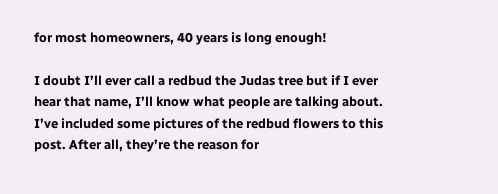for most homeowners, 40 years is long enough!

I doubt I’ll ever call a redbud the Judas tree but if I ever hear that name, I’ll know what people are talking about. I’ve included some pictures of the redbud flowers to this post. After all, they’re the reason for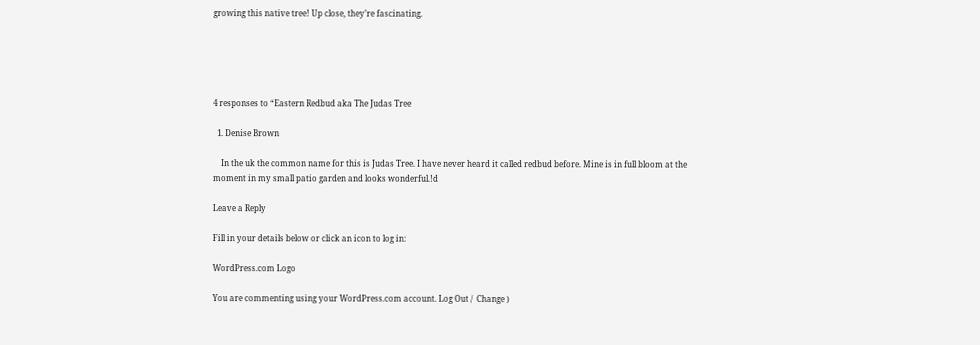growing this native tree! Up close, they’re fascinating.





4 responses to “Eastern Redbud aka The Judas Tree

  1. Denise Brown

    In the uk the common name for this is Judas Tree. I have never heard it called redbud before. Mine is in full bloom at the moment in my small patio garden and looks wonderful.!d

Leave a Reply

Fill in your details below or click an icon to log in:

WordPress.com Logo

You are commenting using your WordPress.com account. Log Out /  Change )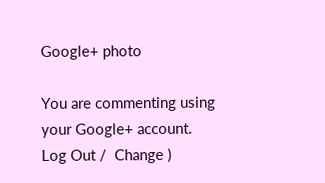Google+ photo

You are commenting using your Google+ account. Log Out /  Change )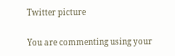Twitter picture

You are commenting using your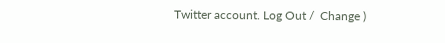Twitter account. Log Out /  Change )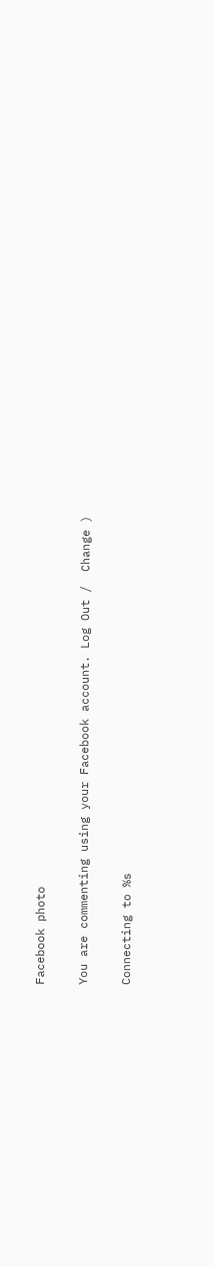Facebook photo

You are commenting using your Facebook account. Log Out /  Change )

Connecting to %s